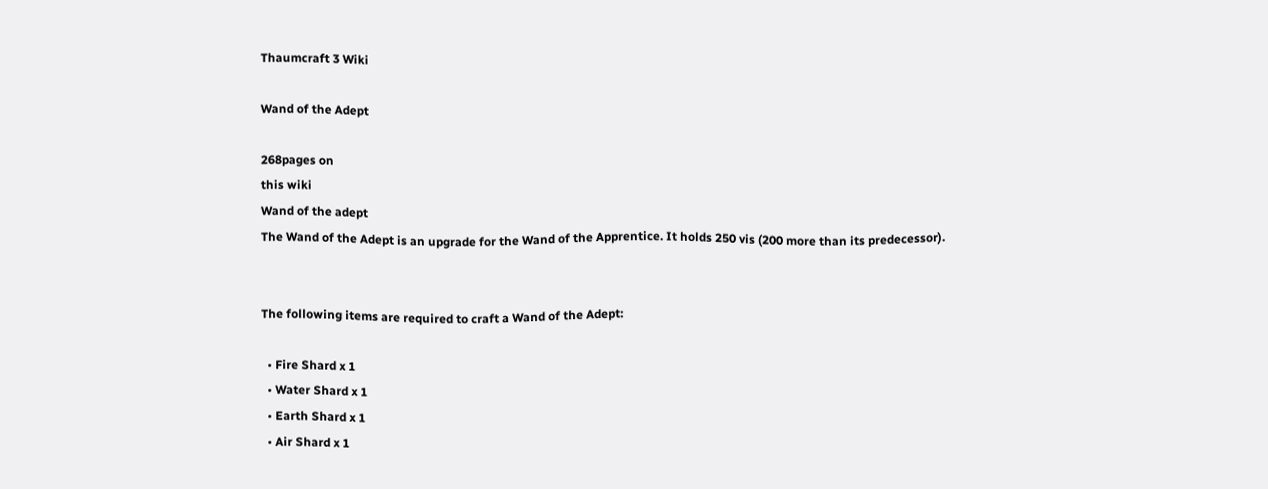Thaumcraft 3 Wiki

Wand of the Adept

268pages on
this wiki
Wand of the adept
The Wand of the Adept is an upgrade for the Wand of the Apprentice. It holds 250 vis (200 more than its predecessor).


The following items are required to craft a Wand of the Adept:

  • Fire Shard x 1
  • Water Shard x 1
  • Earth Shard x 1
  • Air Shard x 1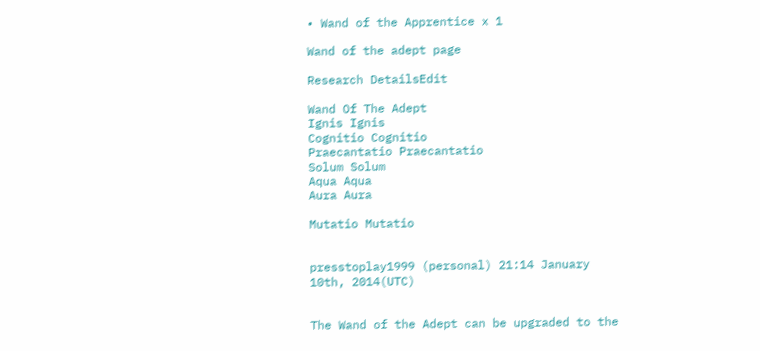• Wand of the Apprentice x 1

Wand of the adept page

Research DetailsEdit

Wand Of The Adept
Ignis Ignis
Cognitio Cognitio
Praecantatio Praecantatio
Solum Solum
Aqua Aqua
Aura Aura

Mutatio Mutatio


presstoplay1999 (personal) 21:14 January 10th, 2014(UTC)


The Wand of the Adept can be upgraded to the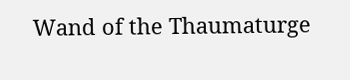Wand of the Thaumaturge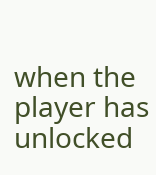when the player has unlocked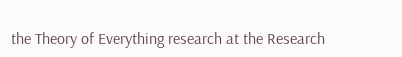the Theory of Everything research at the Research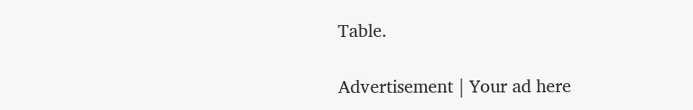Table.

Advertisement | Your ad here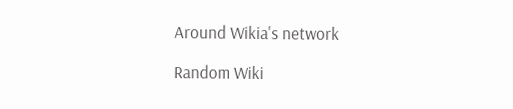Around Wikia's network

Random Wiki